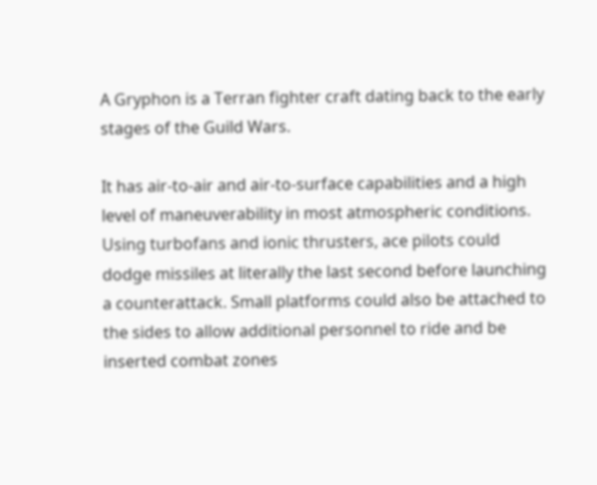A Gryphon is a Terran fighter craft dating back to the early stages of the Guild Wars.

It has air-to-air and air-to-surface capabilities and a high level of maneuverability in most atmospheric conditions. Using turbofans and ionic thrusters, ace pilots could dodge missiles at literally the last second before launching a counterattack. Small platforms could also be attached to the sides to allow additional personnel to ride and be inserted combat zones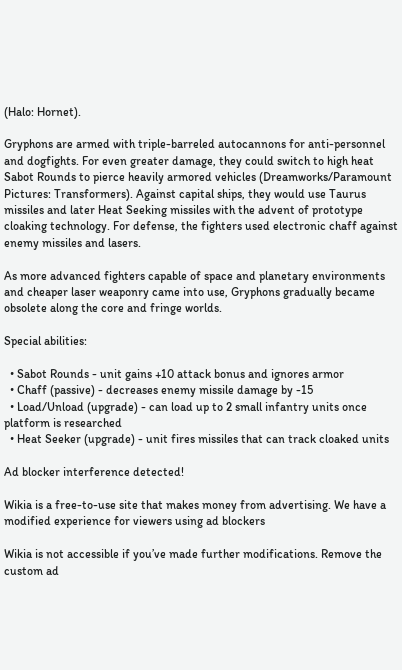(Halo: Hornet).

Gryphons are armed with triple-barreled autocannons for anti-personnel and dogfights. For even greater damage, they could switch to high heat Sabot Rounds to pierce heavily armored vehicles (Dreamworks/Paramount Pictures: Transformers). Against capital ships, they would use Taurus missiles and later Heat Seeking missiles with the advent of prototype cloaking technology. For defense, the fighters used electronic chaff against enemy missiles and lasers.

As more advanced fighters capable of space and planetary environments and cheaper laser weaponry came into use, Gryphons gradually became obsolete along the core and fringe worlds.

Special abilities:

  • Sabot Rounds - unit gains +10 attack bonus and ignores armor
  • Chaff (passive) - decreases enemy missile damage by -15
  • Load/Unload (upgrade) - can load up to 2 small infantry units once platform is researched
  • Heat Seeker (upgrade) - unit fires missiles that can track cloaked units

Ad blocker interference detected!

Wikia is a free-to-use site that makes money from advertising. We have a modified experience for viewers using ad blockers

Wikia is not accessible if you’ve made further modifications. Remove the custom ad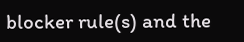blocker rule(s) and the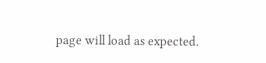page will load as expected.